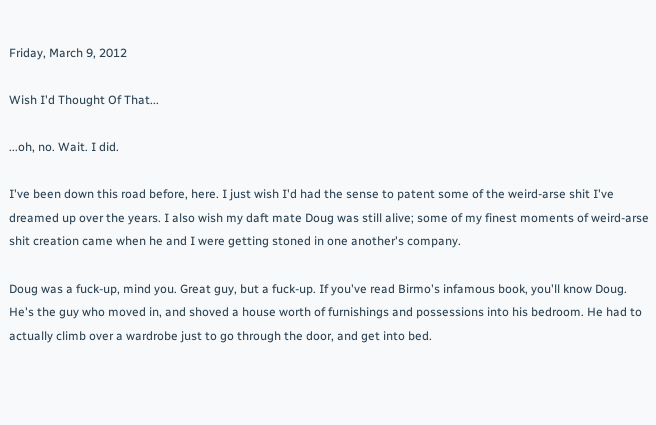Friday, March 9, 2012

Wish I'd Thought Of That...

...oh, no. Wait. I did.

I've been down this road before, here. I just wish I'd had the sense to patent some of the weird-arse shit I've dreamed up over the years. I also wish my daft mate Doug was still alive; some of my finest moments of weird-arse shit creation came when he and I were getting stoned in one another's company.

Doug was a fuck-up, mind you. Great guy, but a fuck-up. If you've read Birmo's infamous book, you'll know Doug. He's the guy who moved in, and shoved a house worth of furnishings and possessions into his bedroom. He had to actually climb over a wardrobe just to go through the door, and get into bed.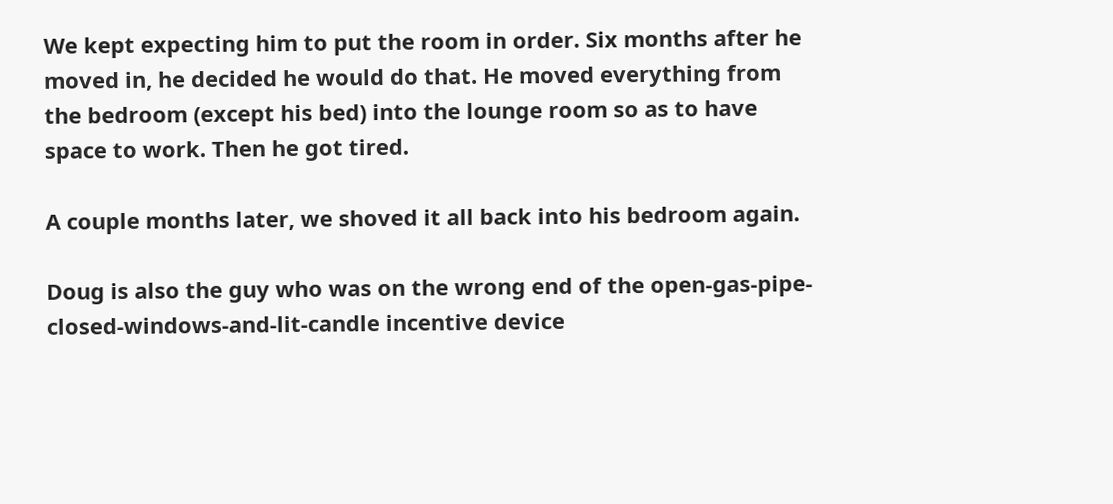We kept expecting him to put the room in order. Six months after he moved in, he decided he would do that. He moved everything from the bedroom (except his bed) into the lounge room so as to have space to work. Then he got tired.

A couple months later, we shoved it all back into his bedroom again.

Doug is also the guy who was on the wrong end of the open-gas-pipe-closed-windows-and-lit-candle incentive device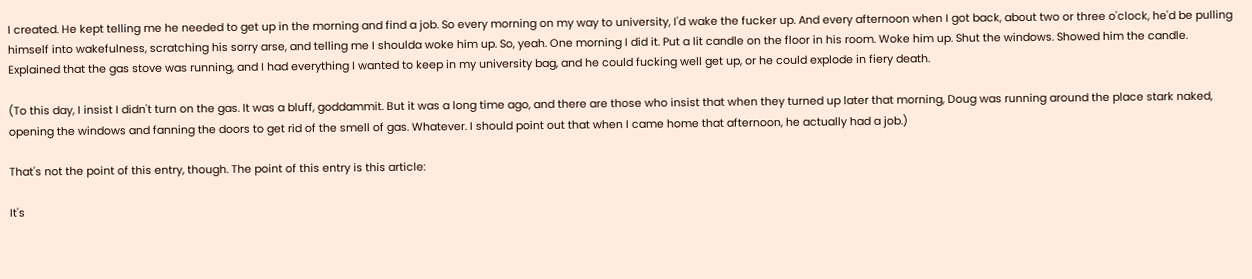I created. He kept telling me he needed to get up in the morning and find a job. So every morning on my way to university, I'd wake the fucker up. And every afternoon when I got back, about two or three o'clock, he'd be pulling himself into wakefulness, scratching his sorry arse, and telling me I shoulda woke him up. So, yeah. One morning I did it. Put a lit candle on the floor in his room. Woke him up. Shut the windows. Showed him the candle. Explained that the gas stove was running, and I had everything I wanted to keep in my university bag, and he could fucking well get up, or he could explode in fiery death.

(To this day, I insist I didn't turn on the gas. It was a bluff, goddammit. But it was a long time ago, and there are those who insist that when they turned up later that morning, Doug was running around the place stark naked, opening the windows and fanning the doors to get rid of the smell of gas. Whatever. I should point out that when I came home that afternoon, he actually had a job.)

That's not the point of this entry, though. The point of this entry is this article:

It's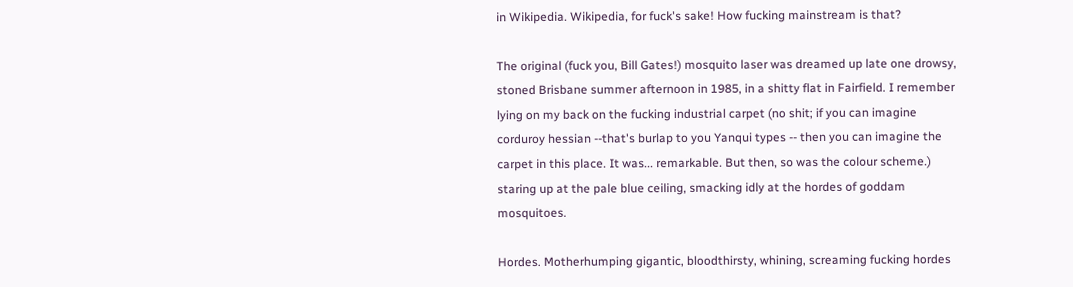in Wikipedia. Wikipedia, for fuck's sake! How fucking mainstream is that?

The original (fuck you, Bill Gates!) mosquito laser was dreamed up late one drowsy, stoned Brisbane summer afternoon in 1985, in a shitty flat in Fairfield. I remember lying on my back on the fucking industrial carpet (no shit; if you can imagine corduroy hessian --that's burlap to you Yanqui types -- then you can imagine the carpet in this place. It was... remarkable. But then, so was the colour scheme.)  staring up at the pale blue ceiling, smacking idly at the hordes of goddam mosquitoes.

Hordes. Motherhumping gigantic, bloodthirsty, whining, screaming fucking hordes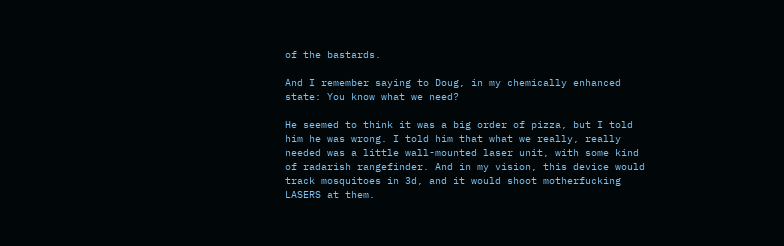of the bastards.

And I remember saying to Doug, in my chemically enhanced state: You know what we need?

He seemed to think it was a big order of pizza, but I told him he was wrong. I told him that what we really, really needed was a little wall-mounted laser unit, with some kind of radarish rangefinder. And in my vision, this device would track mosquitoes in 3d, and it would shoot motherfucking LASERS at them.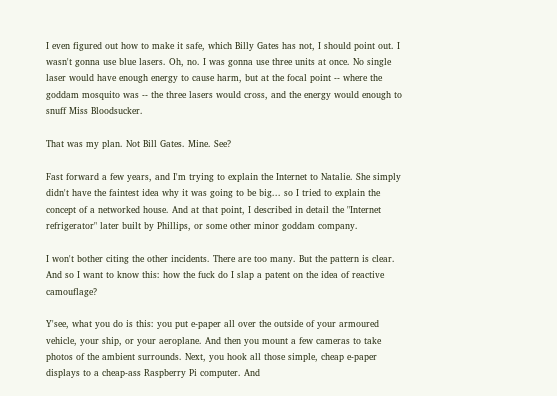I even figured out how to make it safe, which Billy Gates has not, I should point out. I wasn't gonna use blue lasers. Oh, no. I was gonna use three units at once. No single laser would have enough energy to cause harm, but at the focal point -- where the goddam mosquito was -- the three lasers would cross, and the energy would enough to snuff Miss Bloodsucker.

That was my plan. Not Bill Gates. Mine. See?

Fast forward a few years, and I'm trying to explain the Internet to Natalie. She simply didn't have the faintest idea why it was going to be big... so I tried to explain the concept of a networked house. And at that point, I described in detail the "Internet refrigerator" later built by Phillips, or some other minor goddam company.

I won't bother citing the other incidents. There are too many. But the pattern is clear. And so I want to know this: how the fuck do I slap a patent on the idea of reactive camouflage?

Y'see, what you do is this: you put e-paper all over the outside of your armoured vehicle, your ship, or your aeroplane. And then you mount a few cameras to take photos of the ambient surrounds. Next, you hook all those simple, cheap e-paper displays to a cheap-ass Raspberry Pi computer. And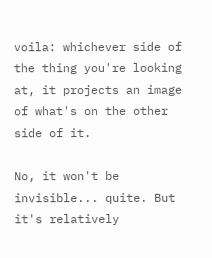voila: whichever side of the thing you're looking at, it projects an image of what's on the other side of it.

No, it won't be invisible... quite. But it's relatively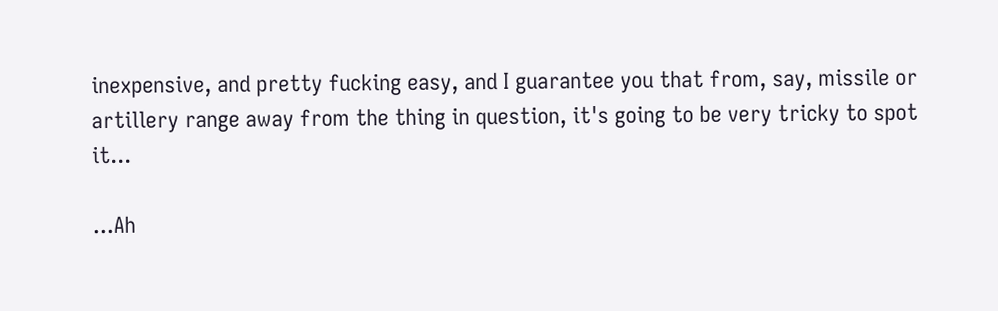inexpensive, and pretty fucking easy, and I guarantee you that from, say, missile or artillery range away from the thing in question, it's going to be very tricky to spot it...

...Ah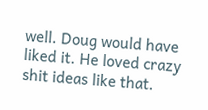well. Doug would have liked it. He loved crazy shit ideas like that.